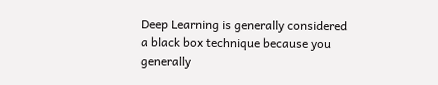Deep Learning is generally considered a black box technique because you generally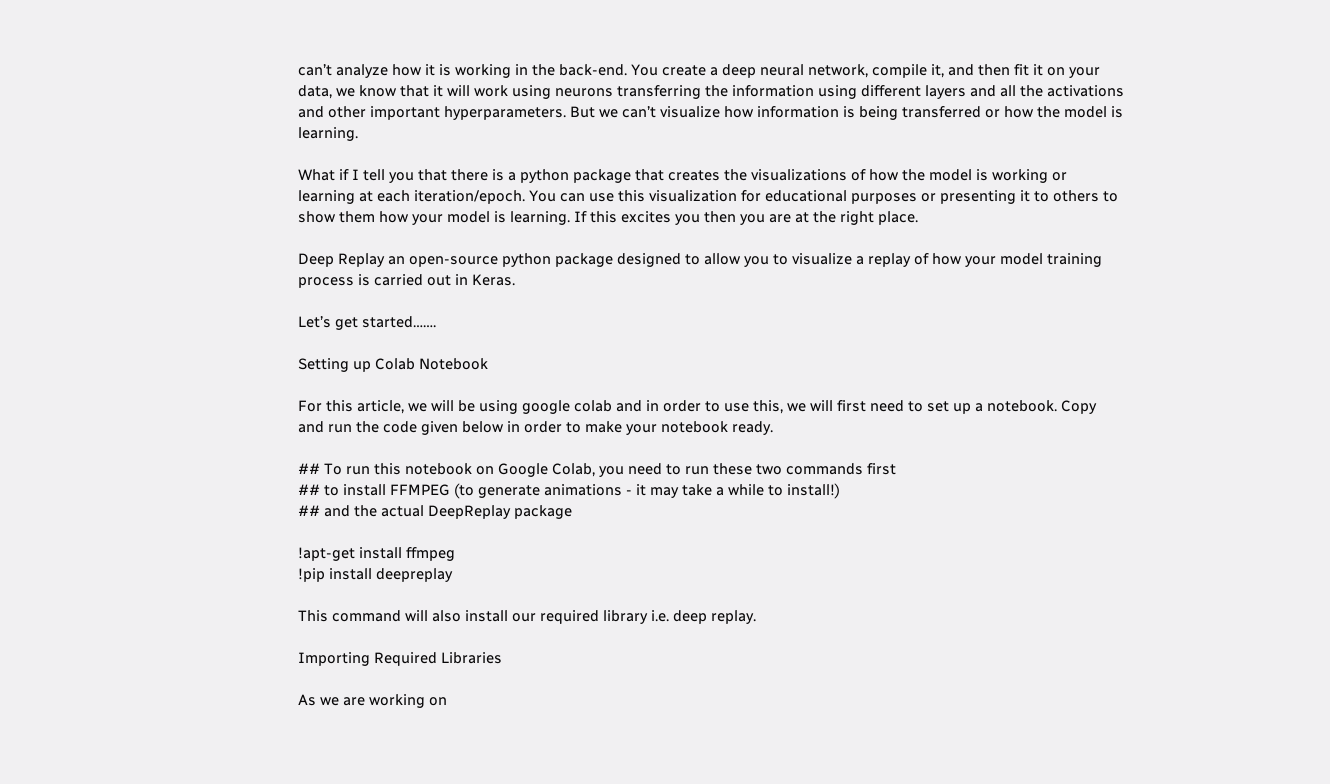can’t analyze how it is working in the back-end. You create a deep neural network, compile it, and then fit it on your data, we know that it will work using neurons transferring the information using different layers and all the activations and other important hyperparameters. But we can’t visualize how information is being transferred or how the model is learning.

What if I tell you that there is a python package that creates the visualizations of how the model is working or learning at each iteration/epoch. You can use this visualization for educational purposes or presenting it to others to show them how your model is learning. If this excites you then you are at the right place.

Deep Replay an open-source python package designed to allow you to visualize a replay of how your model training process is carried out in Keras.

Let’s get started…….

Setting up Colab Notebook

For this article, we will be using google colab and in order to use this, we will first need to set up a notebook. Copy and run the code given below in order to make your notebook ready.

## To run this notebook on Google Colab, you need to run these two commands first
## to install FFMPEG (to generate animations - it may take a while to install!)
## and the actual DeepReplay package

!apt-get install ffmpeg
!pip install deepreplay

This command will also install our required library i.e. deep replay.

Importing Required Libraries

As we are working on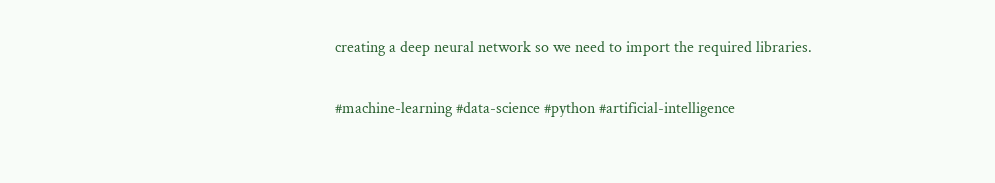creating a deep neural network so we need to import the required libraries.

#machine-learning #data-science #python #artificial-intelligence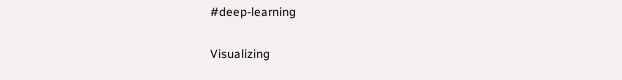#deep-learning

Visualizing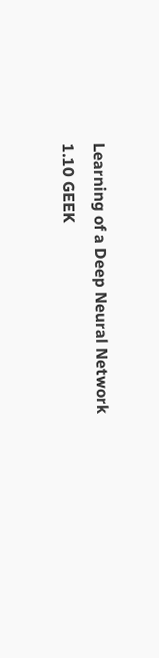Learning of a Deep Neural Network
1.10 GEEK